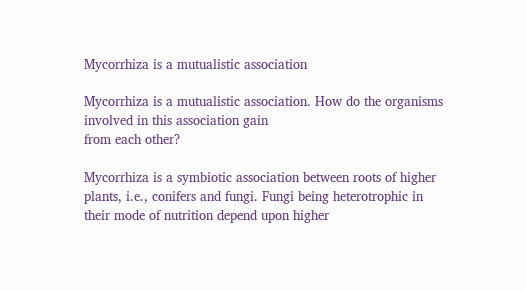Mycorrhiza is a mutualistic association

Mycorrhiza is a mutualistic association. How do the organisms involved in this association gain
from each other?

Mycorrhiza is a symbiotic association between roots of higher plants, i.e., conifers and fungi. Fungi being heterotrophic in their mode of nutrition depend upon higher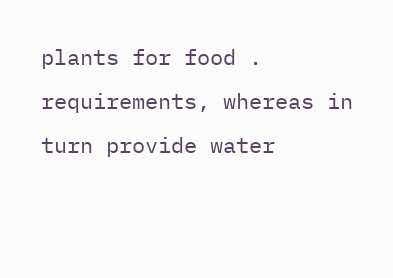plants for food . requirements, whereas in turn provide water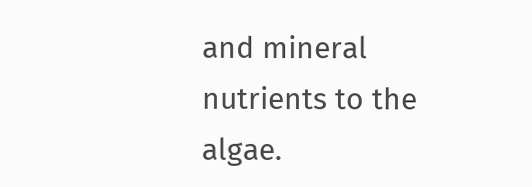and mineral nutrients to the algae.